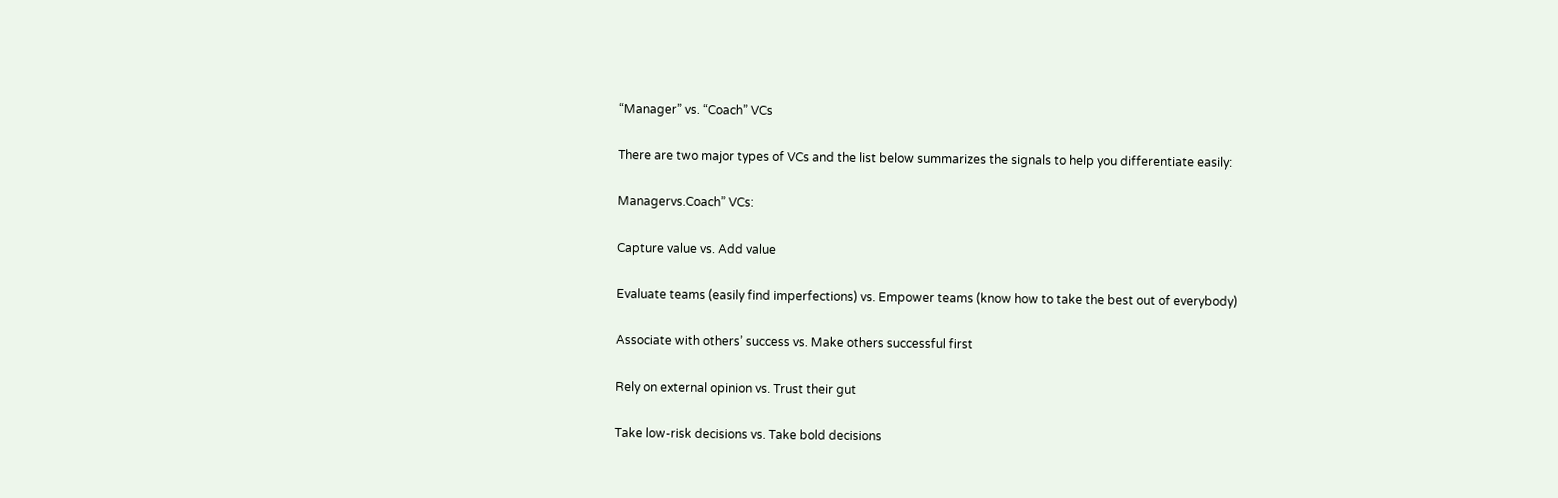“Manager” vs. “Coach” VCs

There are two major types of VCs and the list below summarizes the signals to help you differentiate easily:

Managervs.Coach” VCs:

Capture value vs. Add value

Evaluate teams (easily find imperfections) vs. Empower teams (know how to take the best out of everybody)

Associate with others’ success vs. Make others successful first

Rely on external opinion vs. Trust their gut

Take low-risk decisions vs. Take bold decisions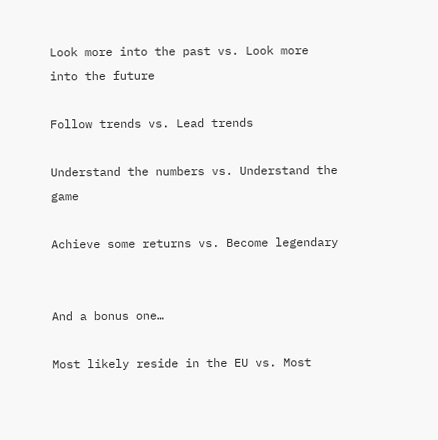Look more into the past vs. Look more into the future

Follow trends vs. Lead trends

Understand the numbers vs. Understand the game

Achieve some returns vs. Become legendary


And a bonus one…

Most likely reside in the EU vs. Most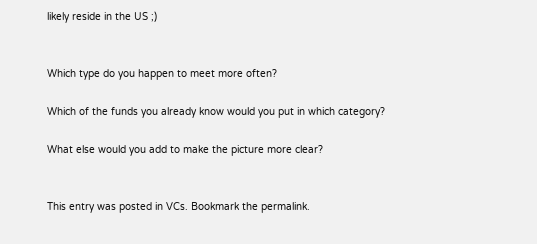likely reside in the US ;)


Which type do you happen to meet more often?

Which of the funds you already know would you put in which category?

What else would you add to make the picture more clear?


This entry was posted in VCs. Bookmark the permalink.